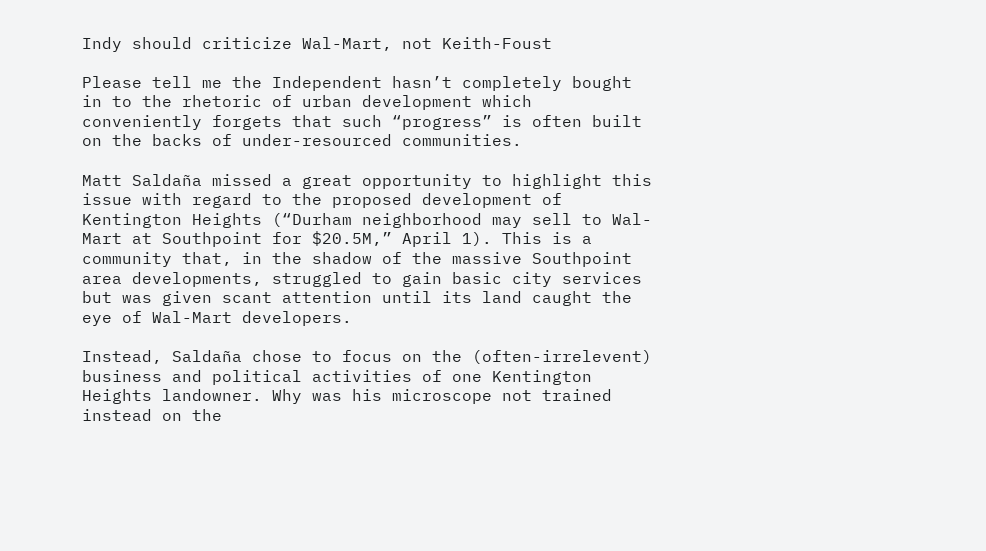Indy should criticize Wal-Mart, not Keith-Foust

Please tell me the Independent hasn’t completely bought in to the rhetoric of urban development which conveniently forgets that such “progress” is often built on the backs of under-resourced communities.

Matt Saldaña missed a great opportunity to highlight this issue with regard to the proposed development of Kentington Heights (“Durham neighborhood may sell to Wal-Mart at Southpoint for $20.5M,” April 1). This is a community that, in the shadow of the massive Southpoint area developments, struggled to gain basic city services but was given scant attention until its land caught the eye of Wal-Mart developers.

Instead, Saldaña chose to focus on the (often-irrelevent) business and political activities of one Kentington Heights landowner. Why was his microscope not trained instead on the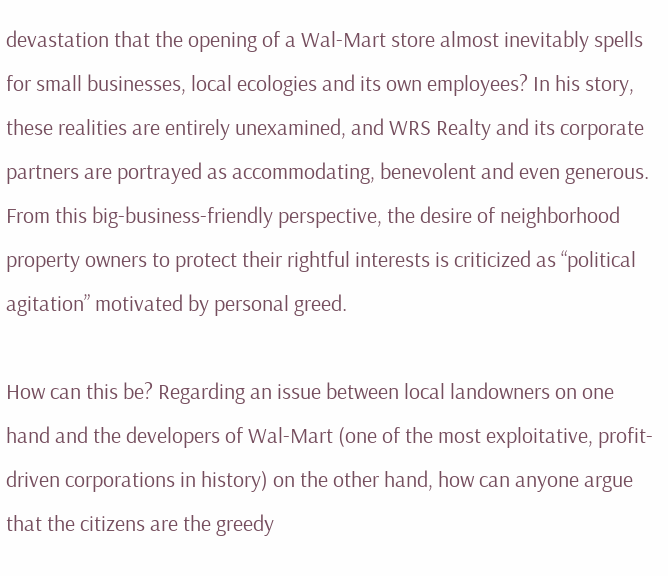devastation that the opening of a Wal-Mart store almost inevitably spells for small businesses, local ecologies and its own employees? In his story, these realities are entirely unexamined, and WRS Realty and its corporate partners are portrayed as accommodating, benevolent and even generous. From this big-business-friendly perspective, the desire of neighborhood property owners to protect their rightful interests is criticized as “political agitation” motivated by personal greed.

How can this be? Regarding an issue between local landowners on one hand and the developers of Wal-Mart (one of the most exploitative, profit-driven corporations in history) on the other hand, how can anyone argue that the citizens are the greedy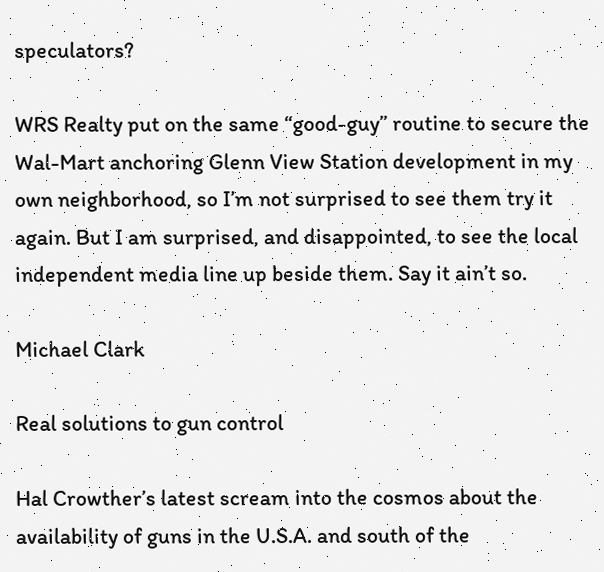speculators?

WRS Realty put on the same “good-guy” routine to secure the Wal-Mart anchoring Glenn View Station development in my own neighborhood, so I’m not surprised to see them try it again. But I am surprised, and disappointed, to see the local independent media line up beside them. Say it ain’t so.

Michael Clark

Real solutions to gun control

Hal Crowther’s latest scream into the cosmos about the availability of guns in the U.S.A. and south of the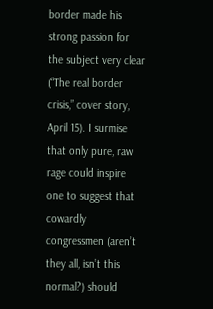border made his strong passion for the subject very clear (“The real border crisis,” cover story, April 15). I surmise that only pure, raw rage could inspire one to suggest that cowardly congressmen (aren’t they all, isn’t this normal?) should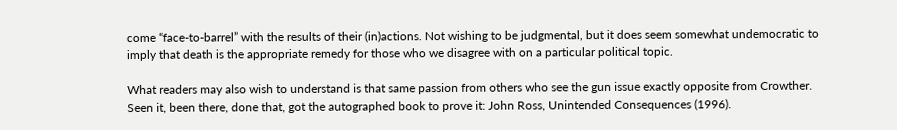come “face-to-barrel” with the results of their (in)actions. Not wishing to be judgmental, but it does seem somewhat undemocratic to imply that death is the appropriate remedy for those who we disagree with on a particular political topic.

What readers may also wish to understand is that same passion from others who see the gun issue exactly opposite from Crowther. Seen it, been there, done that, got the autographed book to prove it: John Ross, Unintended Consequences (1996).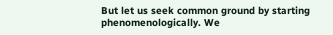But let us seek common ground by starting phenomenologically. We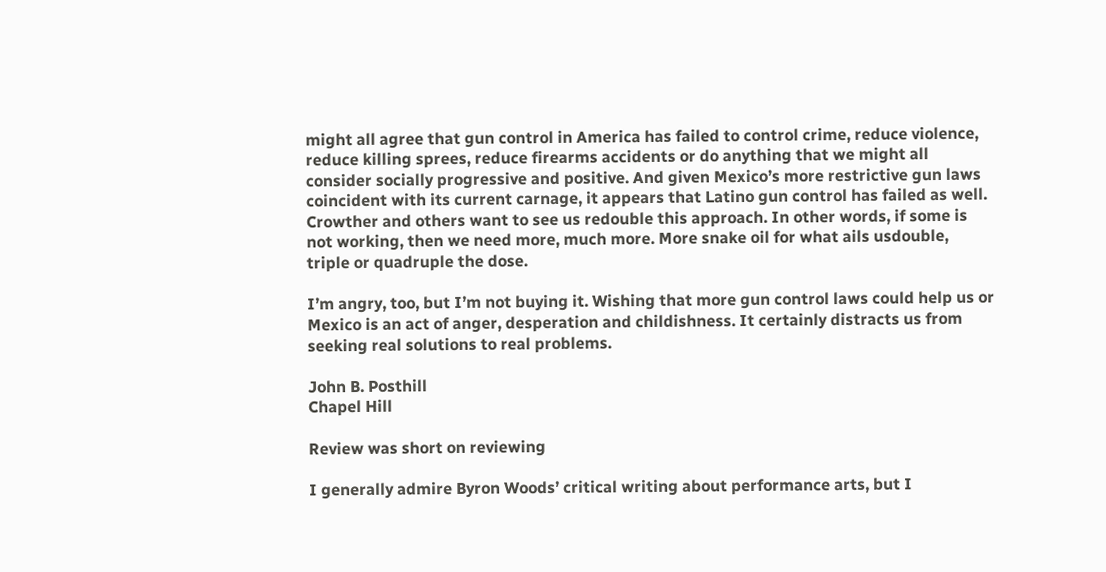might all agree that gun control in America has failed to control crime, reduce violence, reduce killing sprees, reduce firearms accidents or do anything that we might all consider socially progressive and positive. And given Mexico’s more restrictive gun laws coincident with its current carnage, it appears that Latino gun control has failed as well. Crowther and others want to see us redouble this approach. In other words, if some is not working, then we need more, much more. More snake oil for what ails usdouble, triple or quadruple the dose.

I’m angry, too, but I’m not buying it. Wishing that more gun control laws could help us or Mexico is an act of anger, desperation and childishness. It certainly distracts us from seeking real solutions to real problems.

John B. Posthill
Chapel Hill

Review was short on reviewing

I generally admire Byron Woods’ critical writing about performance arts, but I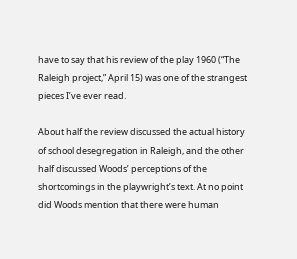have to say that his review of the play 1960 (“The Raleigh project,” April 15) was one of the strangest pieces I’ve ever read.

About half the review discussed the actual history of school desegregation in Raleigh, and the other half discussed Woods’ perceptions of the shortcomings in the playwright’s text. At no point did Woods mention that there were human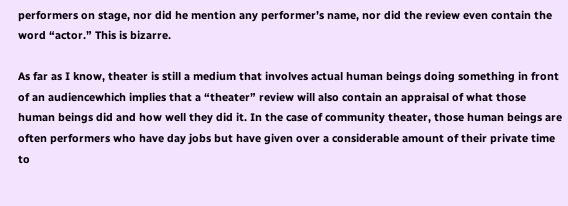performers on stage, nor did he mention any performer’s name, nor did the review even contain the word “actor.” This is bizarre.

As far as I know, theater is still a medium that involves actual human beings doing something in front of an audiencewhich implies that a “theater” review will also contain an appraisal of what those human beings did and how well they did it. In the case of community theater, those human beings are often performers who have day jobs but have given over a considerable amount of their private time to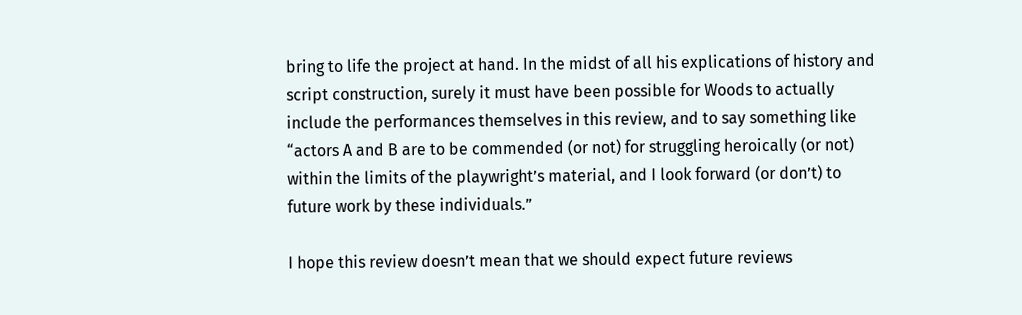bring to life the project at hand. In the midst of all his explications of history and script construction, surely it must have been possible for Woods to actually include the performances themselves in this review, and to say something like “actors A and B are to be commended (or not) for struggling heroically (or not) within the limits of the playwright’s material, and I look forward (or don’t) to future work by these individuals.”

I hope this review doesn’t mean that we should expect future reviews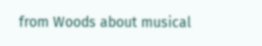from Woods about musical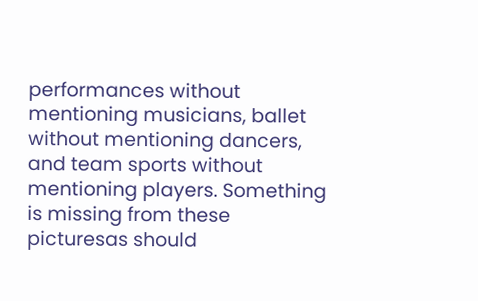performances without mentioning musicians, ballet without mentioning dancers, and team sports without mentioning players. Something is missing from these picturesas should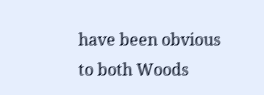have been obvious to both Woods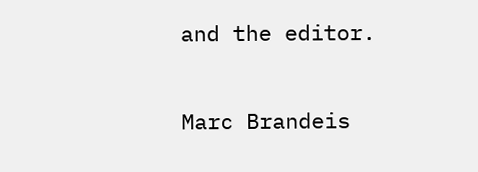and the editor.

Marc Brandeis